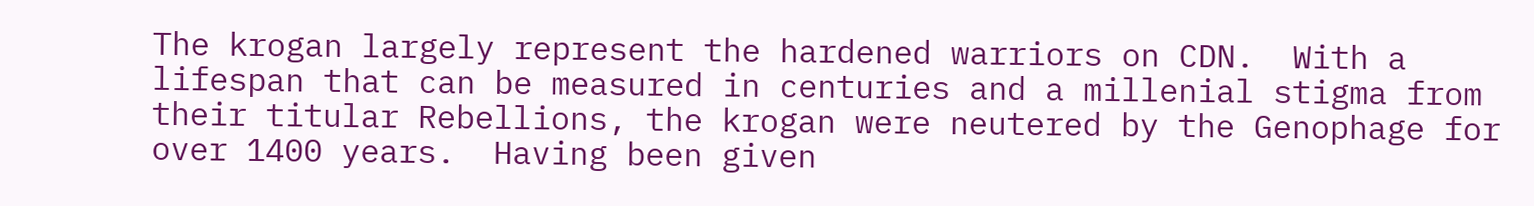The krogan largely represent the hardened warriors on CDN.  With a lifespan that can be measured in centuries and a millenial stigma from their titular Rebellions, the krogan were neutered by the Genophage for over 1400 years.  Having been given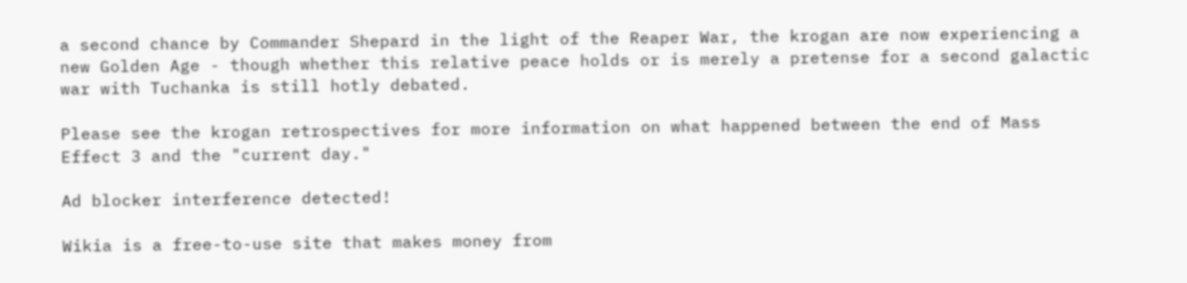a second chance by Commander Shepard in the light of the Reaper War, the krogan are now experiencing a new Golden Age - though whether this relative peace holds or is merely a pretense for a second galactic war with Tuchanka is still hotly debated.

Please see the krogan retrospectives for more information on what happened between the end of Mass Effect 3 and the "current day."

Ad blocker interference detected!

Wikia is a free-to-use site that makes money from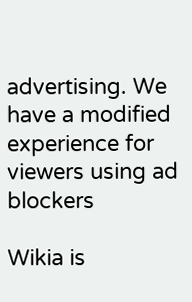advertising. We have a modified experience for viewers using ad blockers

Wikia is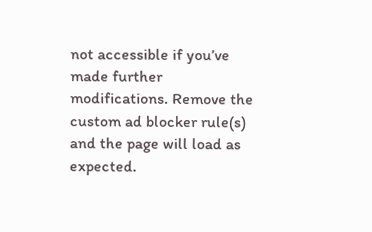not accessible if you’ve made further modifications. Remove the custom ad blocker rule(s) and the page will load as expected.